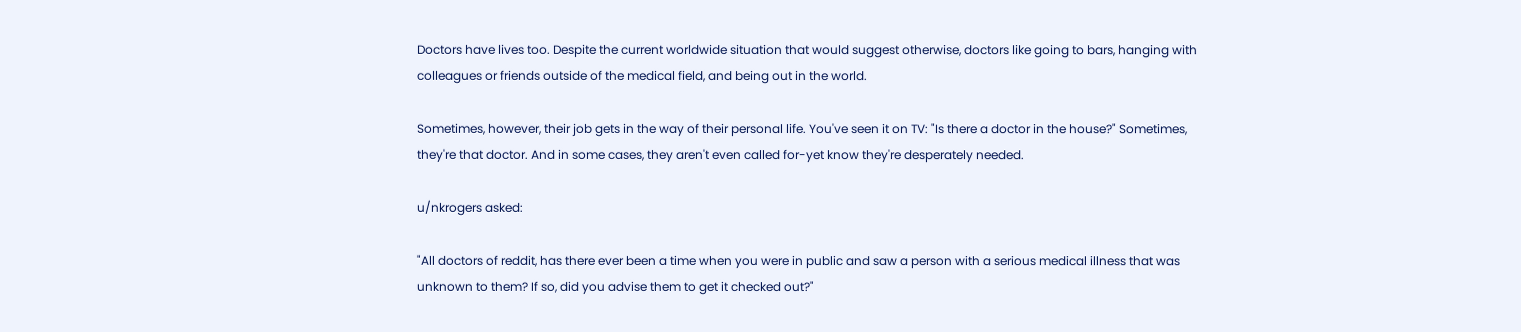Doctors have lives too. Despite the current worldwide situation that would suggest otherwise, doctors like going to bars, hanging with colleagues or friends outside of the medical field, and being out in the world.

Sometimes, however, their job gets in the way of their personal life. You've seen it on TV: "Is there a doctor in the house?" Sometimes, they're that doctor. And in some cases, they aren't even called for-yet know they're desperately needed.

u/nkrogers asked:

"All doctors of reddit, has there ever been a time when you were in public and saw a person with a serious medical illness that was unknown to them? If so, did you advise them to get it checked out?"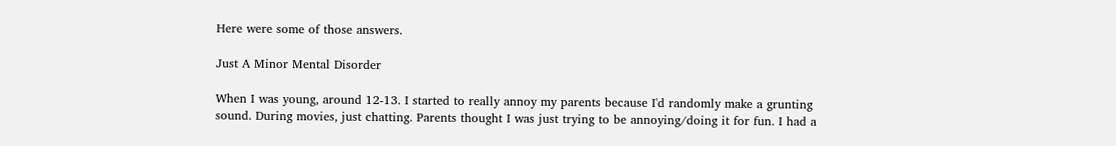Here were some of those answers.

Just A Minor Mental Disorder

When I was young, around 12-13. I started to really annoy my parents because I'd randomly make a grunting sound. During movies, just chatting. Parents thought I was just trying to be annoying/doing it for fun. I had a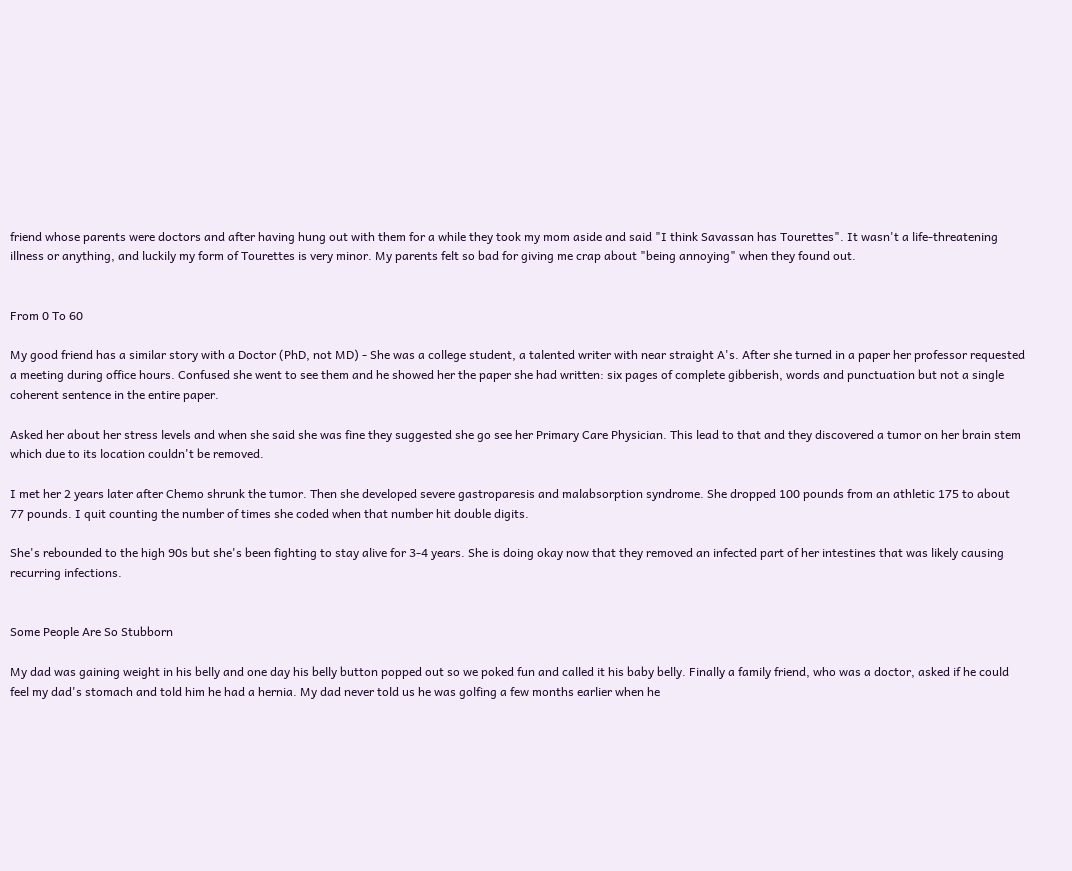friend whose parents were doctors and after having hung out with them for a while they took my mom aside and said "I think Savassan has Tourettes". It wasn't a life-threatening illness or anything, and luckily my form of Tourettes is very minor. My parents felt so bad for giving me crap about "being annoying" when they found out.


From 0 To 60

My good friend has a similar story with a Doctor (PhD, not MD) - She was a college student, a talented writer with near straight A's. After she turned in a paper her professor requested a meeting during office hours. Confused she went to see them and he showed her the paper she had written: six pages of complete gibberish, words and punctuation but not a single coherent sentence in the entire paper.

Asked her about her stress levels and when she said she was fine they suggested she go see her Primary Care Physician. This lead to that and they discovered a tumor on her brain stem which due to its location couldn't be removed.

I met her 2 years later after Chemo shrunk the tumor. Then she developed severe gastroparesis and malabsorption syndrome. She dropped 100 pounds from an athletic 175 to about 77 pounds. I quit counting the number of times she coded when that number hit double digits.

She's rebounded to the high 90s but she's been fighting to stay alive for 3-4 years. She is doing okay now that they removed an infected part of her intestines that was likely causing recurring infections.


Some People Are So Stubborn

My dad was gaining weight in his belly and one day his belly button popped out so we poked fun and called it his baby belly. Finally a family friend, who was a doctor, asked if he could feel my dad's stomach and told him he had a hernia. My dad never told us he was golfing a few months earlier when he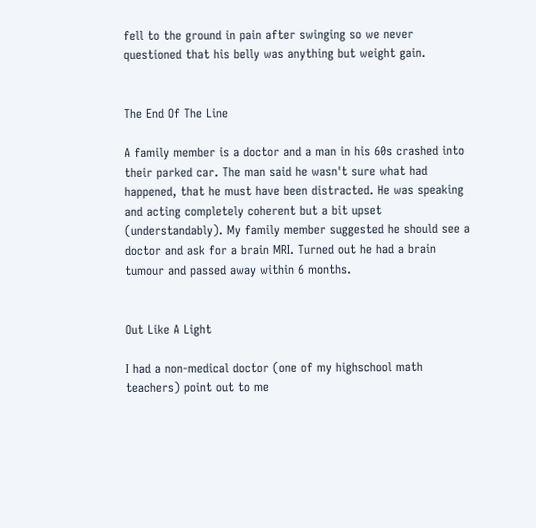fell to the ground in pain after swinging so we never questioned that his belly was anything but weight gain.


The End Of The Line

A family member is a doctor and a man in his 60s crashed into their parked car. The man said he wasn't sure what had happened, that he must have been distracted. He was speaking and acting completely coherent but a bit upset (understandably). My family member suggested he should see a doctor and ask for a brain MRI. Turned out he had a brain tumour and passed away within 6 months.


Out Like A Light

I had a non-medical doctor (one of my highschool math teachers) point out to me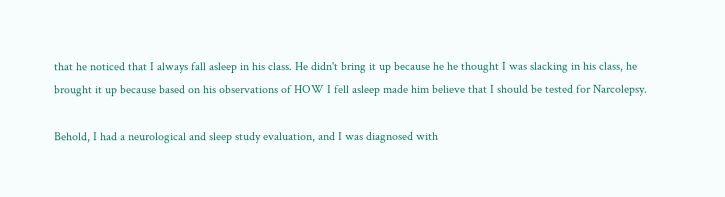that he noticed that I always fall asleep in his class. He didn't bring it up because he he thought I was slacking in his class, he brought it up because based on his observations of HOW I fell asleep made him believe that I should be tested for Narcolepsy.

Behold, I had a neurological and sleep study evaluation, and I was diagnosed with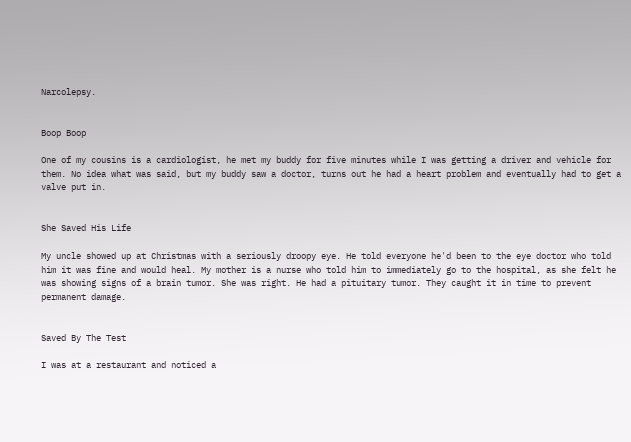Narcolepsy.


Boop Boop

One of my cousins is a cardiologist, he met my buddy for five minutes while I was getting a driver and vehicle for them. No idea what was said, but my buddy saw a doctor, turns out he had a heart problem and eventually had to get a valve put in.


She Saved His Life

My uncle showed up at Christmas with a seriously droopy eye. He told everyone he'd been to the eye doctor who told him it was fine and would heal. My mother is a nurse who told him to immediately go to the hospital, as she felt he was showing signs of a brain tumor. She was right. He had a pituitary tumor. They caught it in time to prevent permanent damage.


Saved By The Test

I was at a restaurant and noticed a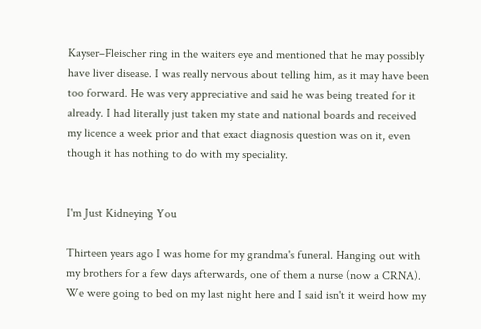Kayser–Fleischer ring in the waiters eye and mentioned that he may possibly have liver disease. I was really nervous about telling him, as it may have been too forward. He was very appreciative and said he was being treated for it already. I had literally just taken my state and national boards and received my licence a week prior and that exact diagnosis question was on it, even though it has nothing to do with my speciality.


I'm Just Kidneying You

Thirteen years ago I was home for my grandma's funeral. Hanging out with my brothers for a few days afterwards, one of them a nurse (now a CRNA). We were going to bed on my last night here and I said isn't it weird how my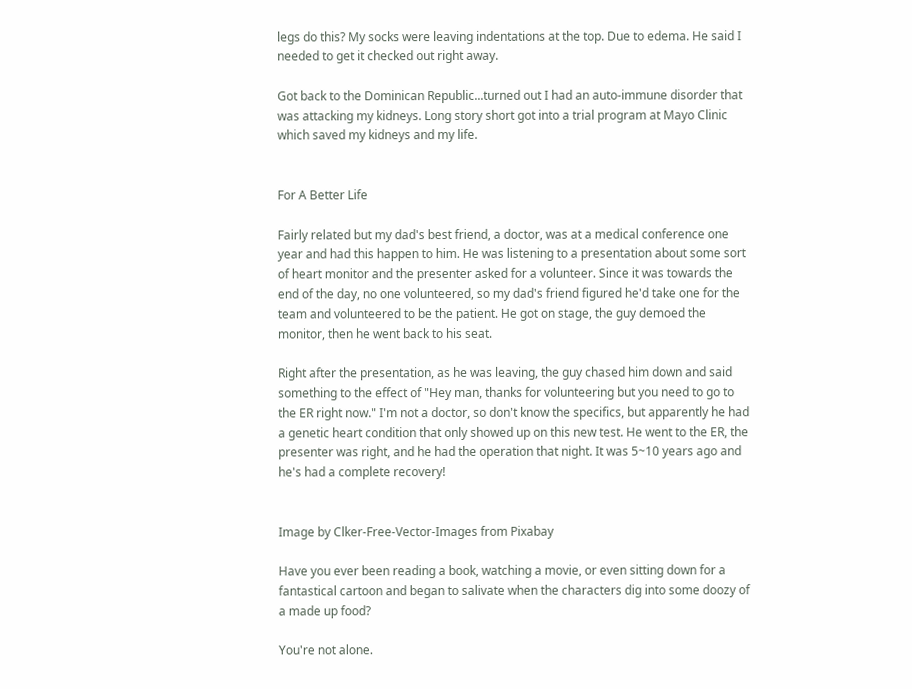legs do this? My socks were leaving indentations at the top. Due to edema. He said I needed to get it checked out right away.

Got back to the Dominican Republic...turned out I had an auto-immune disorder that was attacking my kidneys. Long story short got into a trial program at Mayo Clinic which saved my kidneys and my life.


For A Better Life

Fairly related but my dad's best friend, a doctor, was at a medical conference one year and had this happen to him. He was listening to a presentation about some sort of heart monitor and the presenter asked for a volunteer. Since it was towards the end of the day, no one volunteered, so my dad's friend figured he'd take one for the team and volunteered to be the patient. He got on stage, the guy demoed the monitor, then he went back to his seat.

Right after the presentation, as he was leaving, the guy chased him down and said something to the effect of "Hey man, thanks for volunteering but you need to go to the ER right now." I'm not a doctor, so don't know the specifics, but apparently he had a genetic heart condition that only showed up on this new test. He went to the ER, the presenter was right, and he had the operation that night. It was 5~10 years ago and he's had a complete recovery!


Image by Clker-Free-Vector-Images from Pixabay

Have you ever been reading a book, watching a movie, or even sitting down for a fantastical cartoon and began to salivate when the characters dig into some doozy of a made up food?

You're not alone.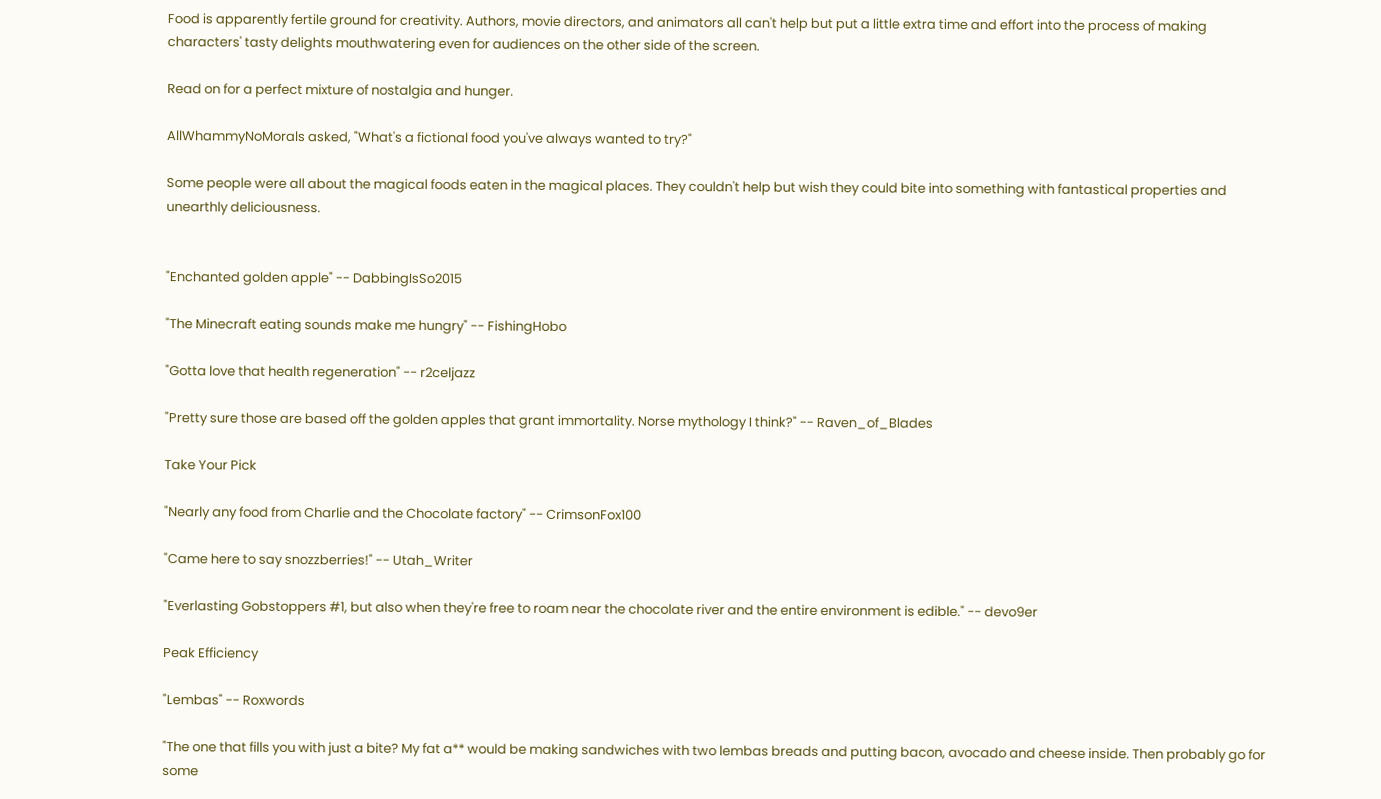Food is apparently fertile ground for creativity. Authors, movie directors, and animators all can't help but put a little extra time and effort into the process of making characters' tasty delights mouthwatering even for audiences on the other side of the screen.

Read on for a perfect mixture of nostalgia and hunger.

AllWhammyNoMorals asked, "What's a fictional food you've always wanted to try?"

Some people were all about the magical foods eaten in the magical places. They couldn't help but wish they could bite into something with fantastical properties and unearthly deliciousness.


"Enchanted golden apple" -- DabbingIsSo2015

"The Minecraft eating sounds make me hungry" -- FishingHobo

"Gotta love that health regeneration" -- r2celjazz

"Pretty sure those are based off the golden apples that grant immortality. Norse mythology I think?" -- Raven_of_Blades

Take Your Pick

"Nearly any food from Charlie and the Chocolate factory" -- CrimsonFox100

"Came here to say snozzberries!" -- Utah_Writer

"Everlasting Gobstoppers #1, but also when they're free to roam near the chocolate river and the entire environment is edible." -- devo9er

Peak Efficiency

"Lembas" -- Roxwords

"The one that fills you with just a bite? My fat a** would be making sandwiches with two lembas breads and putting bacon, avocado and cheese inside. Then probably go for some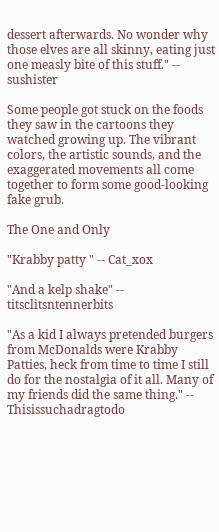dessert afterwards. No wonder why those elves are all skinny, eating just one measly bite of this stuff." -- sushister

Some people got stuck on the foods they saw in the cartoons they watched growing up. The vibrant colors, the artistic sounds, and the exaggerated movements all come together to form some good-looking fake grub.

The One and Only

"Krabby patty " -- Cat_xox

"And a kelp shake" -- titsclitsntennerbits

"As a kid I always pretended burgers from McDonalds were Krabby Patties, heck from time to time I still do for the nostalgia of it all. Many of my friends did the same thing." -- Thisissuchadragtodo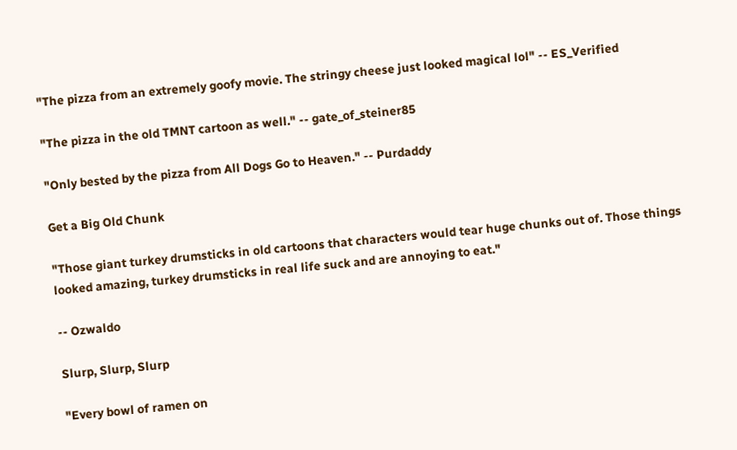"The pizza from an extremely goofy movie. The stringy cheese just looked magical lol" -- ES_Verified

"The pizza in the old TMNT cartoon as well." -- gate_of_steiner85

"Only bested by the pizza from All Dogs Go to Heaven." -- Purdaddy

Get a Big Old Chunk

"Those giant turkey drumsticks in old cartoons that characters would tear huge chunks out of. Those things looked amazing, turkey drumsticks in real life suck and are annoying to eat."

-- Ozwaldo

Slurp, Slurp, Slurp

"Every bowl of ramen on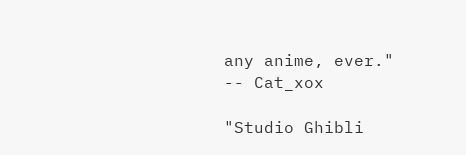any anime, ever." -- Cat_xox

"Studio Ghibli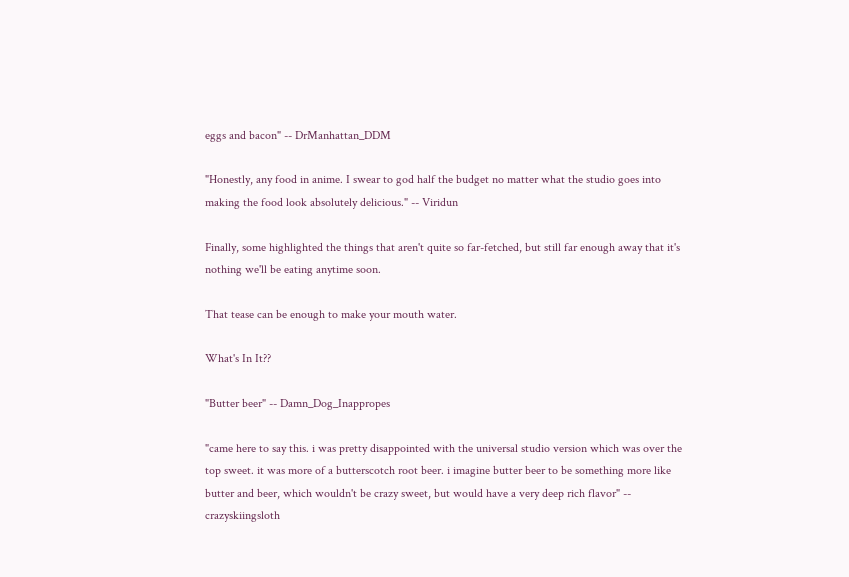eggs and bacon" -- DrManhattan_DDM

"Honestly, any food in anime. I swear to god half the budget no matter what the studio goes into making the food look absolutely delicious." -- Viridun

Finally, some highlighted the things that aren't quite so far-fetched, but still far enough away that it's nothing we'll be eating anytime soon.

That tease can be enough to make your mouth water.

What's In It??

"Butter beer" -- Damn_Dog_Inappropes

"came here to say this. i was pretty disappointed with the universal studio version which was over the top sweet. it was more of a butterscotch root beer. i imagine butter beer to be something more like butter and beer, which wouldn't be crazy sweet, but would have a very deep rich flavor" -- crazyskiingsloth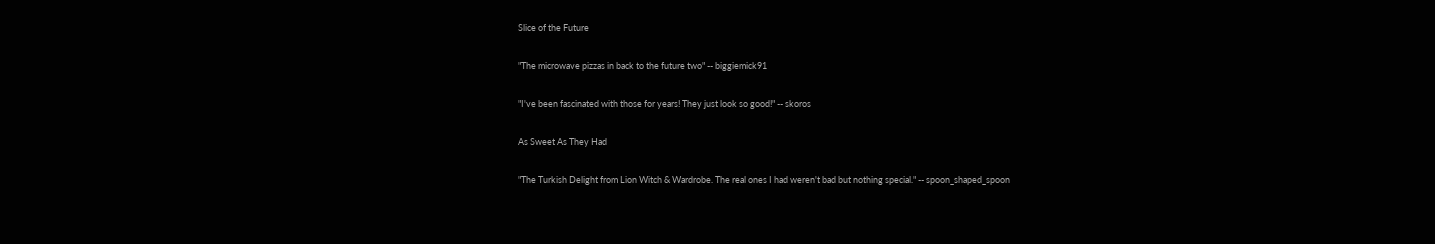Slice of the Future

"The microwave pizzas in back to the future two" -- biggiemick91

"I've been fascinated with those for years! They just look so good!" -- skoros

As Sweet As They Had

"The Turkish Delight from Lion Witch & Wardrobe. The real ones I had weren't bad but nothing special." -- spoon_shaped_spoon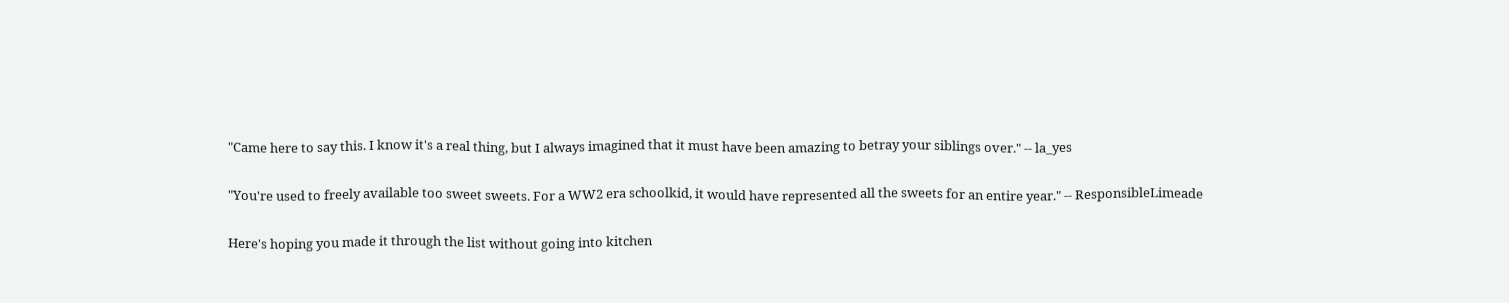"Came here to say this. I know it's a real thing, but I always imagined that it must have been amazing to betray your siblings over." -- la_yes

"You're used to freely available too sweet sweets. For a WW2 era schoolkid, it would have represented all the sweets for an entire year." -- ResponsibleLimeade

Here's hoping you made it through the list without going into kitchen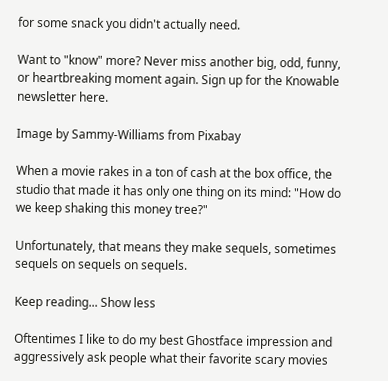for some snack you didn't actually need.

Want to "know" more? Never miss another big, odd, funny, or heartbreaking moment again. Sign up for the Knowable newsletter here.

Image by Sammy-Williams from Pixabay

When a movie rakes in a ton of cash at the box office, the studio that made it has only one thing on its mind: "How do we keep shaking this money tree?"

Unfortunately, that means they make sequels, sometimes sequels on sequels on sequels.

Keep reading... Show less

Oftentimes I like to do my best Ghostface impression and aggressively ask people what their favorite scary movies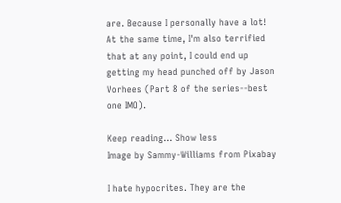are. Because I personally have a lot! At the same time, I'm also terrified that at any point, I could end up getting my head punched off by Jason Vorhees (Part 8 of the series--best one IMO).

Keep reading... Show less
Image by Sammy-Williams from Pixabay

I hate hypocrites. They are the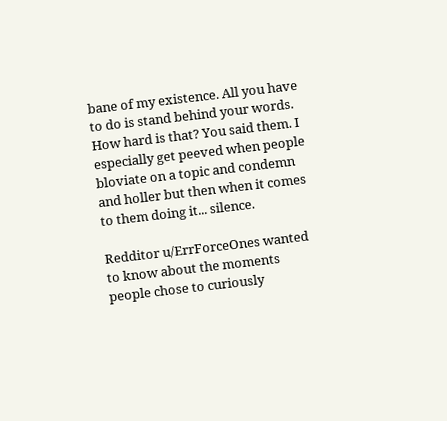bane of my existence. All you have to do is stand behind your words. How hard is that? You said them. I especially get peeved when people bloviate on a topic and condemn and holler but then when it comes to them doing it... silence.

Redditor u/ErrForceOnes wanted to know about the moments people chose to curiously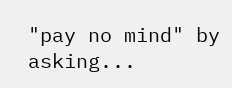"pay no mind" by asking...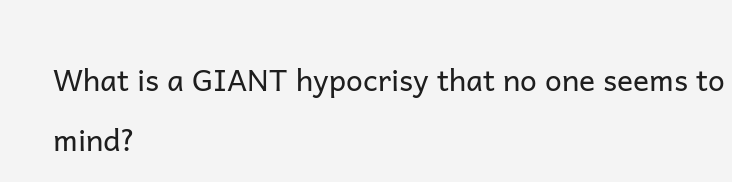What is a GIANT hypocrisy that no one seems to mind?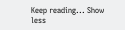Keep reading... Show less